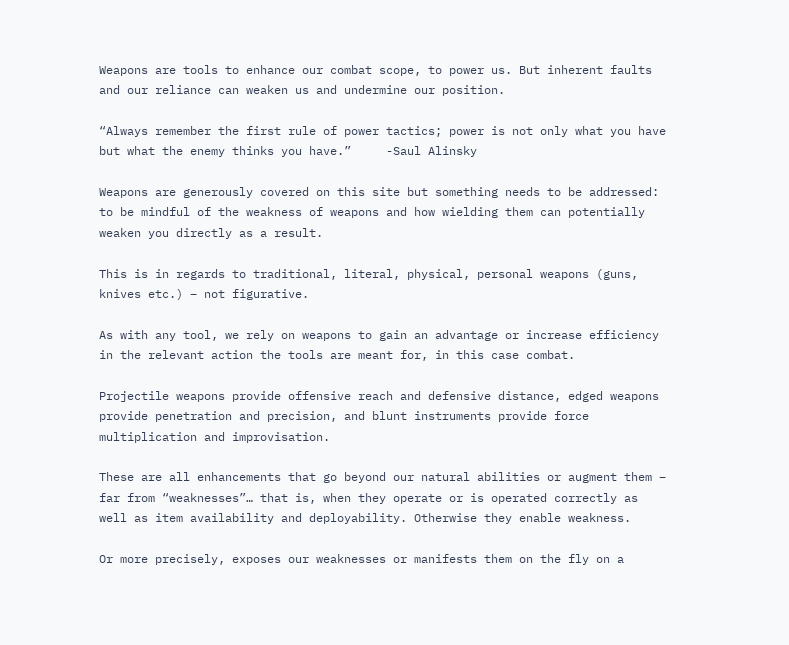Weapons are tools to enhance our combat scope, to power us. But inherent faults and our reliance can weaken us and undermine our position.

“Always remember the first rule of power tactics; power is not only what you have but what the enemy thinks you have.”     -Saul Alinsky

Weapons are generously covered on this site but something needs to be addressed: to be mindful of the weakness of weapons and how wielding them can potentially weaken you directly as a result.

This is in regards to traditional, literal, physical, personal weapons (guns, knives etc.) – not figurative.

As with any tool, we rely on weapons to gain an advantage or increase efficiency in the relevant action the tools are meant for, in this case combat.

Projectile weapons provide offensive reach and defensive distance, edged weapons provide penetration and precision, and blunt instruments provide force multiplication and improvisation.

These are all enhancements that go beyond our natural abilities or augment them – far from “weaknesses”… that is, when they operate or is operated correctly as well as item availability and deployability. Otherwise they enable weakness.

Or more precisely, exposes our weaknesses or manifests them on the fly on a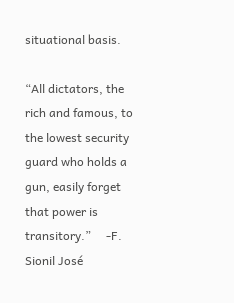situational basis.

“All dictators, the rich and famous, to the lowest security guard who holds a gun, easily forget that power is transitory.”     -F. Sionil José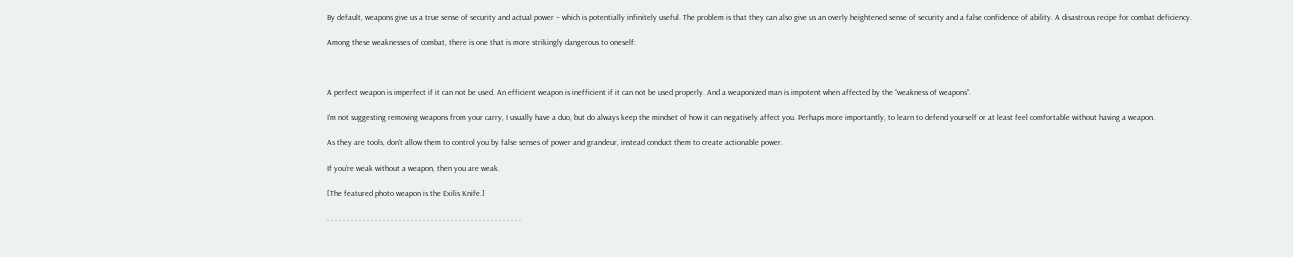By default, weapons give us a true sense of security and actual power – which is potentially infinitely useful. The problem is that they can also give us an overly heightened sense of security and a false confidence of ability. A disastrous recipe for combat deficiency.

Among these weaknesses of combat, there is one that is more strikingly dangerous to oneself:



A perfect weapon is imperfect if it can not be used. An efficient weapon is inefficient if it can not be used properly. And a weaponized man is impotent when affected by the “weakness of weapons”.

I’m not suggesting removing weapons from your carry, I usually have a duo, but do always keep the mindset of how it can negatively affect you. Perhaps more importantly, to learn to defend yourself or at least feel comfortable without having a weapon.

As they are tools, don’t allow them to control you by false senses of power and grandeur, instead conduct them to create actionable power.

If you’re weak without a weapon, then you are weak.

[The featured photo weapon is the Exilis Knife.]

. . . . . . . . . . . . . . . . . . . . . . . . . . . . . . . . . . . . . . . . . . . . . . . . .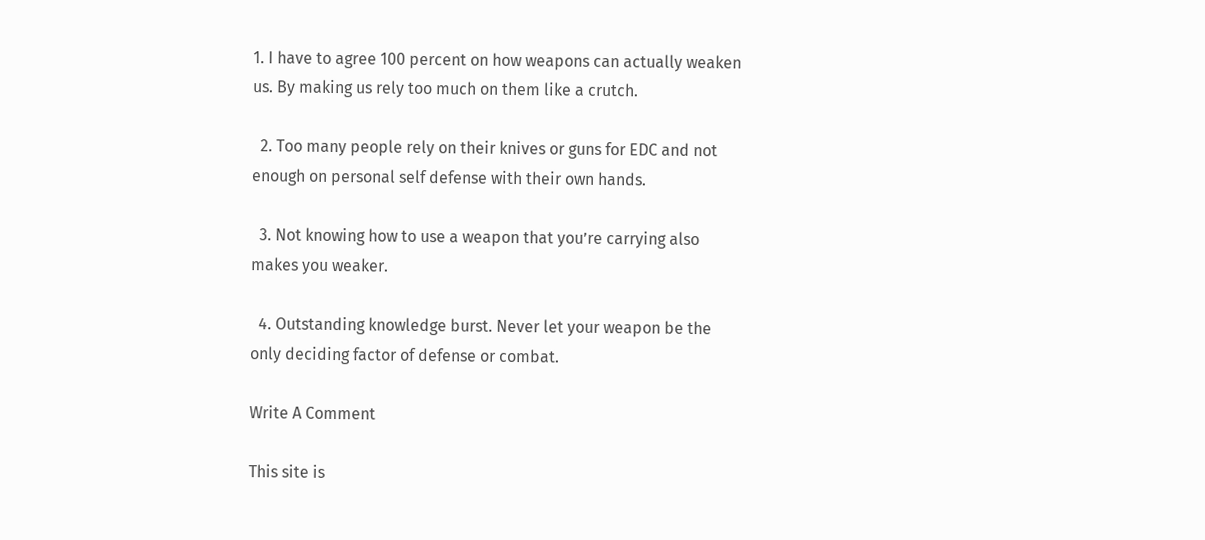1. I have to agree 100 percent on how weapons can actually weaken us. By making us rely too much on them like a crutch.

  2. Too many people rely on their knives or guns for EDC and not enough on personal self defense with their own hands.

  3. Not knowing how to use a weapon that you’re carrying also makes you weaker.

  4. Outstanding knowledge burst. Never let your weapon be the only deciding factor of defense or combat.

Write A Comment

This site is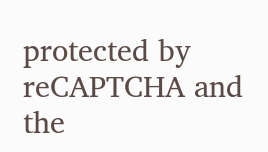protected by reCAPTCHA and the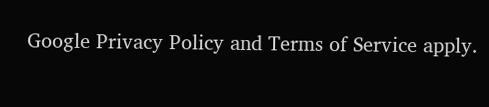Google Privacy Policy and Terms of Service apply.